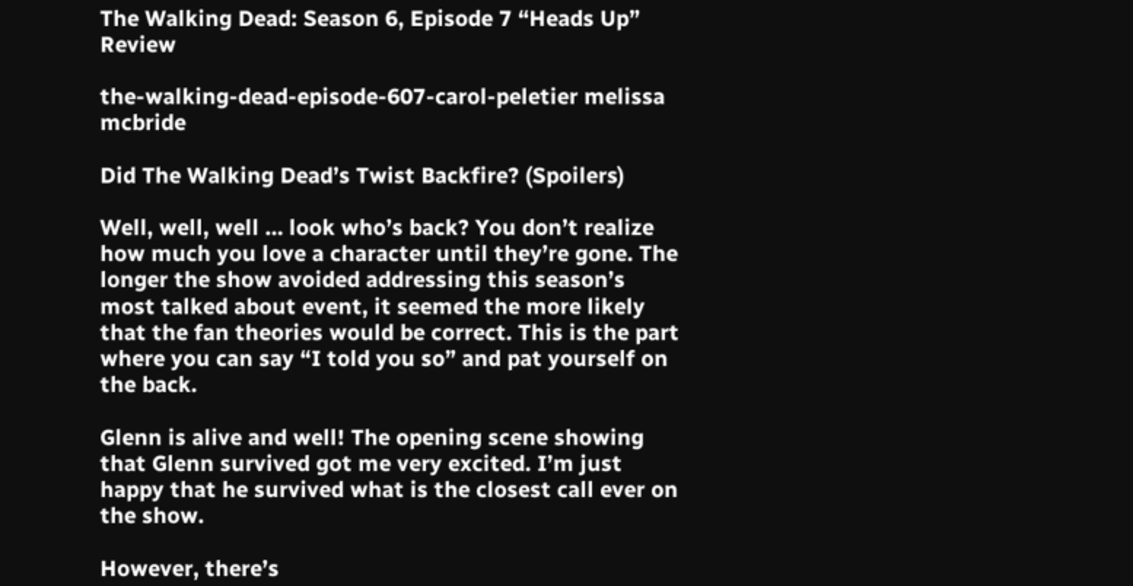The Walking Dead: Season 6, Episode 7 “Heads Up” Review

the-walking-dead-episode-607-carol-peletier melissa mcbride

Did The Walking Dead’s Twist Backfire? (Spoilers)

Well, well, well … look who’s back? You don’t realize how much you love a character until they’re gone. The longer the show avoided addressing this season’s most talked about event, it seemed the more likely that the fan theories would be correct. This is the part where you can say “I told you so” and pat yourself on the back.

Glenn is alive and well! The opening scene showing that Glenn survived got me very excited. I’m just happy that he survived what is the closest call ever on the show.

However, there’s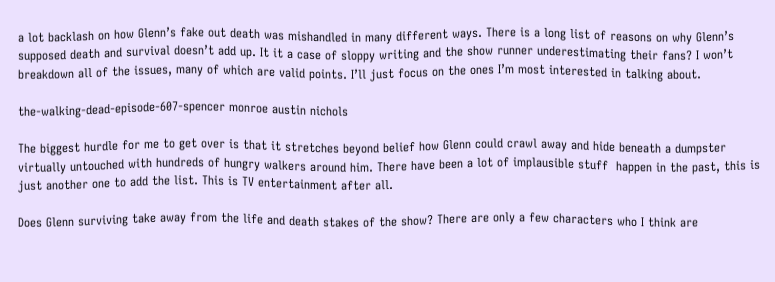a lot backlash on how Glenn’s fake out death was mishandled in many different ways. There is a long list of reasons on why Glenn’s supposed death and survival doesn’t add up. It it a case of sloppy writing and the show runner underestimating their fans? I won’t breakdown all of the issues, many of which are valid points. I’ll just focus on the ones I’m most interested in talking about.

the-walking-dead-episode-607-spencer monroe austin nichols

The biggest hurdle for me to get over is that it stretches beyond belief how Glenn could crawl away and hide beneath a dumpster virtually untouched with hundreds of hungry walkers around him. There have been a lot of implausible stuff  happen in the past, this is just another one to add the list. This is TV entertainment after all.

Does Glenn surviving take away from the life and death stakes of the show? There are only a few characters who I think are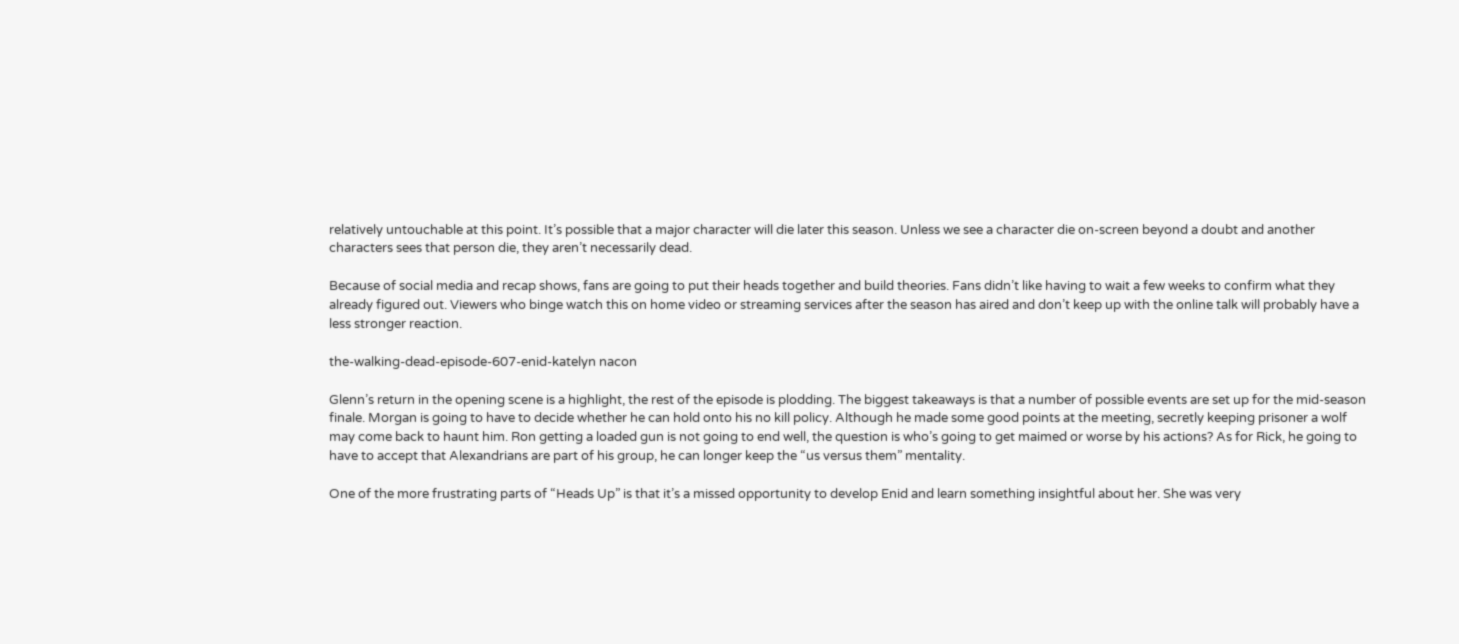relatively untouchable at this point. It’s possible that a major character will die later this season. Unless we see a character die on-screen beyond a doubt and another characters sees that person die, they aren’t necessarily dead.

Because of social media and recap shows, fans are going to put their heads together and build theories. Fans didn’t like having to wait a few weeks to confirm what they already figured out. Viewers who binge watch this on home video or streaming services after the season has aired and don’t keep up with the online talk will probably have a less stronger reaction.

the-walking-dead-episode-607-enid-katelyn nacon

Glenn’s return in the opening scene is a highlight, the rest of the episode is plodding. The biggest takeaways is that a number of possible events are set up for the mid-season finale. Morgan is going to have to decide whether he can hold onto his no kill policy. Although he made some good points at the meeting, secretly keeping prisoner a wolf may come back to haunt him. Ron getting a loaded gun is not going to end well, the question is who’s going to get maimed or worse by his actions? As for Rick, he going to have to accept that Alexandrians are part of his group, he can longer keep the “us versus them” mentality.

One of the more frustrating parts of “Heads Up” is that it’s a missed opportunity to develop Enid and learn something insightful about her. She was very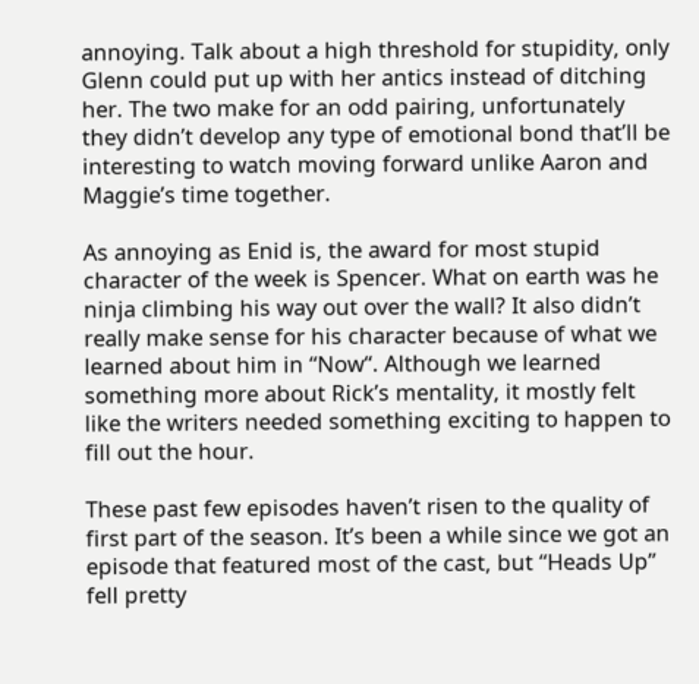annoying. Talk about a high threshold for stupidity, only Glenn could put up with her antics instead of ditching her. The two make for an odd pairing, unfortunately they didn’t develop any type of emotional bond that’ll be interesting to watch moving forward unlike Aaron and Maggie’s time together.

As annoying as Enid is, the award for most stupid character of the week is Spencer. What on earth was he ninja climbing his way out over the wall? It also didn’t really make sense for his character because of what we learned about him in “Now“. Although we learned something more about Rick’s mentality, it mostly felt like the writers needed something exciting to happen to fill out the hour.

These past few episodes haven’t risen to the quality of first part of the season. It’s been a while since we got an episode that featured most of the cast, but “Heads Up” fell pretty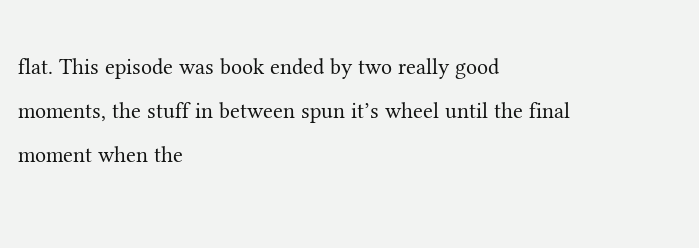flat. This episode was book ended by two really good moments, the stuff in between spun it’s wheel until the final moment when the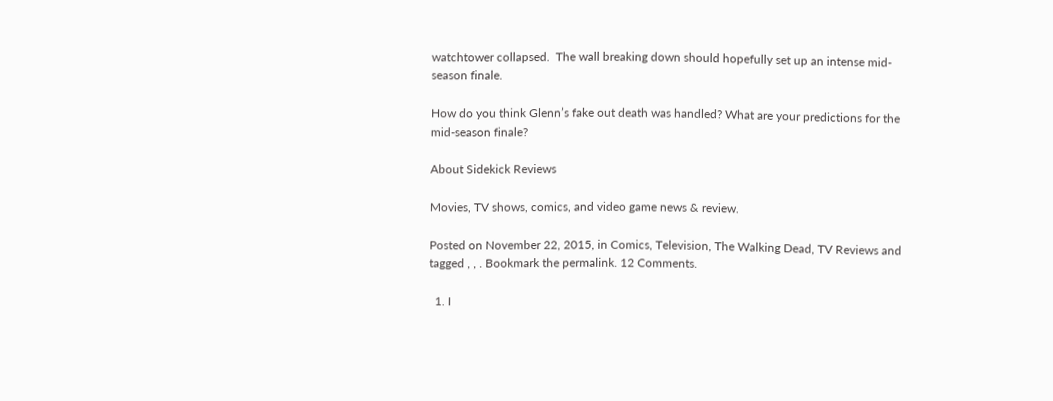watchtower collapsed.  The wall breaking down should hopefully set up an intense mid-season finale.

How do you think Glenn’s fake out death was handled? What are your predictions for the mid-season finale?

About Sidekick Reviews

Movies, TV shows, comics, and video game news & review.

Posted on November 22, 2015, in Comics, Television, The Walking Dead, TV Reviews and tagged , , . Bookmark the permalink. 12 Comments.

  1. I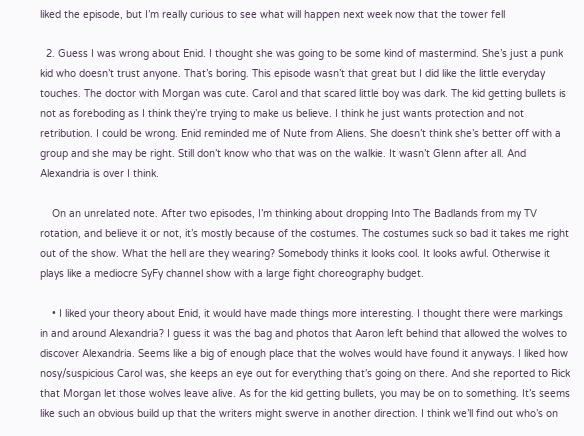liked the episode, but I’m really curious to see what will happen next week now that the tower fell

  2. Guess I was wrong about Enid. I thought she was going to be some kind of mastermind. She’s just a punk kid who doesn’t trust anyone. That’s boring. This episode wasn’t that great but I did like the little everyday touches. The doctor with Morgan was cute. Carol and that scared little boy was dark. The kid getting bullets is not as foreboding as I think they’re trying to make us believe. I think he just wants protection and not retribution. I could be wrong. Enid reminded me of Nute from Aliens. She doesn’t think she’s better off with a group and she may be right. Still don’t know who that was on the walkie. It wasn’t Glenn after all. And Alexandria is over I think.

    On an unrelated note. After two episodes, I’m thinking about dropping Into The Badlands from my TV rotation, and believe it or not, it’s mostly because of the costumes. The costumes suck so bad it takes me right out of the show. What the hell are they wearing? Somebody thinks it looks cool. It looks awful. Otherwise it plays like a mediocre SyFy channel show with a large fight choreography budget.

    • I liked your theory about Enid, it would have made things more interesting. I thought there were markings in and around Alexandria? I guess it was the bag and photos that Aaron left behind that allowed the wolves to discover Alexandria. Seems like a big of enough place that the wolves would have found it anyways. I liked how nosy/suspicious Carol was, she keeps an eye out for everything that’s going on there. And she reported to Rick that Morgan let those wolves leave alive. As for the kid getting bullets, you may be on to something. It’s seems like such an obvious build up that the writers might swerve in another direction. I think we’ll find out who’s on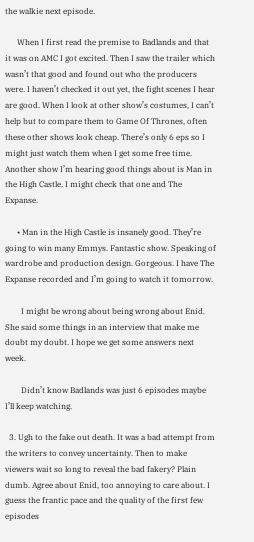the walkie next episode.

      When I first read the premise to Badlands and that it was on AMC I got excited. Then I saw the trailer which wasn’t that good and found out who the producers were. I haven’t checked it out yet, the fight scenes I hear are good. When I look at other show’s costumes, I can’t help but to compare them to Game Of Thrones, often these other shows look cheap. There’s only 6 eps so I might just watch them when I get some free time. Another show I’m hearing good things about is Man in the High Castle. I might check that one and The Expanse.

      • Man in the High Castle is insanely good. They’re going to win many Emmys. Fantastic show. Speaking of wardrobe and production design. Gorgeous. I have The Expanse recorded and I’m going to watch it tomorrow.

        I might be wrong about being wrong about Enid. She said some things in an interview that make me doubt my doubt. I hope we get some answers next week.

        Didn’t know Badlands was just 6 episodes maybe I’ll keep watching.

  3. Ugh to the fake out death. It was a bad attempt from the writers to convey uncertainty. Then to make viewers wait so long to reveal the bad fakery? Plain dumb. Agree about Enid, too annoying to care about. I guess the frantic pace and the quality of the first few episodes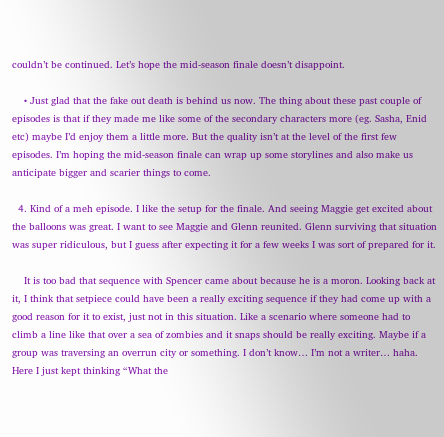couldn’t be continued. Let’s hope the mid-season finale doesn’t disappoint.

    • Just glad that the fake out death is behind us now. The thing about these past couple of episodes is that if they made me like some of the secondary characters more (eg. Sasha, Enid etc) maybe I’d enjoy them a little more. But the quality isn’t at the level of the first few episodes. I’m hoping the mid-season finale can wrap up some storylines and also make us anticipate bigger and scarier things to come.

  4. Kind of a meh episode. I like the setup for the finale. And seeing Maggie get excited about the balloons was great. I want to see Maggie and Glenn reunited. Glenn surviving that situation was super ridiculous, but I guess after expecting it for a few weeks I was sort of prepared for it.

    It is too bad that sequence with Spencer came about because he is a moron. Looking back at it, I think that setpiece could have been a really exciting sequence if they had come up with a good reason for it to exist, just not in this situation. Like a scenario where someone had to climb a line like that over a sea of zombies and it snaps should be really exciting. Maybe if a group was traversing an overrun city or something. I don’t know… I’m not a writer… haha. Here I just kept thinking “What the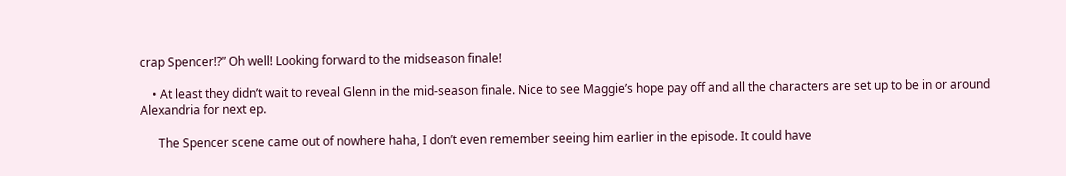crap Spencer!?” Oh well! Looking forward to the midseason finale!

    • At least they didn’t wait to reveal Glenn in the mid-season finale. Nice to see Maggie’s hope pay off and all the characters are set up to be in or around Alexandria for next ep.

      The Spencer scene came out of nowhere haha, I don’t even remember seeing him earlier in the episode. It could have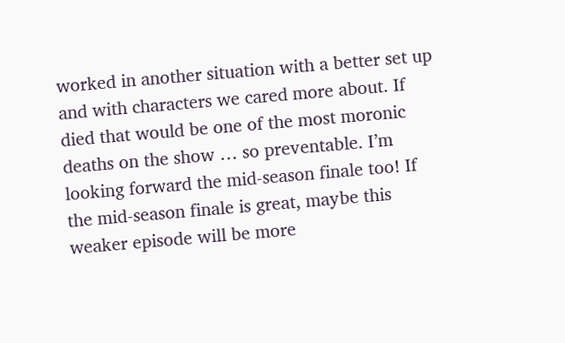worked in another situation with a better set up and with characters we cared more about. If died that would be one of the most moronic deaths on the show … so preventable. I’m looking forward the mid-season finale too! If the mid-season finale is great, maybe this weaker episode will be more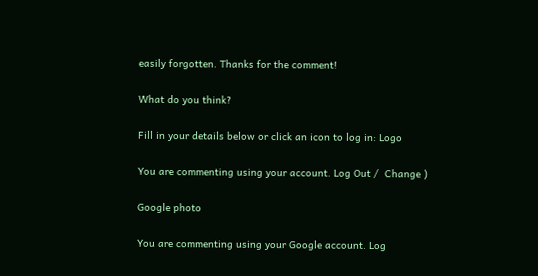easily forgotten. Thanks for the comment!

What do you think?

Fill in your details below or click an icon to log in: Logo

You are commenting using your account. Log Out /  Change )

Google photo

You are commenting using your Google account. Log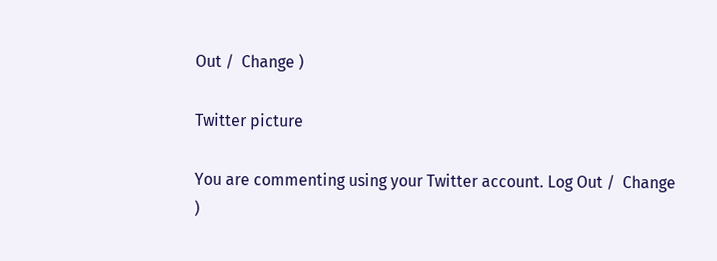Out /  Change )

Twitter picture

You are commenting using your Twitter account. Log Out /  Change )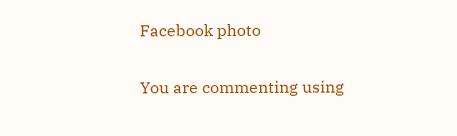Facebook photo

You are commenting using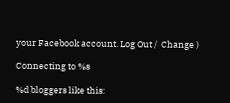your Facebook account. Log Out /  Change )

Connecting to %s

%d bloggers like this: